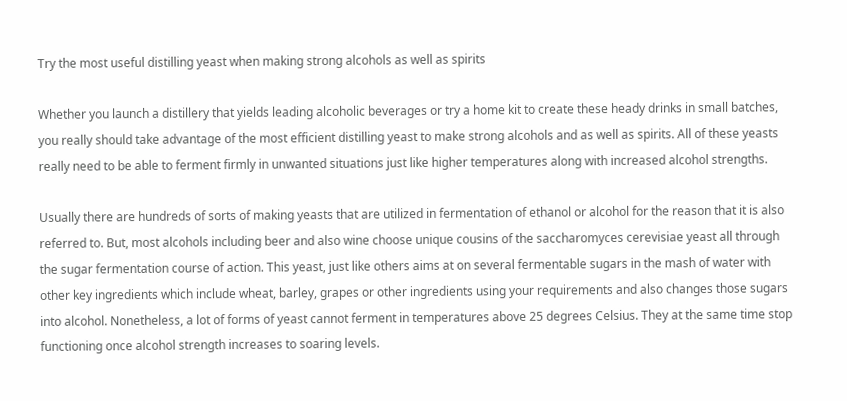Try the most useful distilling yeast when making strong alcohols as well as spirits

Whether you launch a distillery that yields leading alcoholic beverages or try a home kit to create these heady drinks in small batches, you really should take advantage of the most efficient distilling yeast to make strong alcohols and as well as spirits. All of these yeasts really need to be able to ferment firmly in unwanted situations just like higher temperatures along with increased alcohol strengths.

Usually there are hundreds of sorts of making yeasts that are utilized in fermentation of ethanol or alcohol for the reason that it is also referred to. But, most alcohols including beer and also wine choose unique cousins of the saccharomyces cerevisiae yeast all through the sugar fermentation course of action. This yeast, just like others aims at on several fermentable sugars in the mash of water with other key ingredients which include wheat, barley, grapes or other ingredients using your requirements and also changes those sugars into alcohol. Nonetheless, a lot of forms of yeast cannot ferment in temperatures above 25 degrees Celsius. They at the same time stop functioning once alcohol strength increases to soaring levels.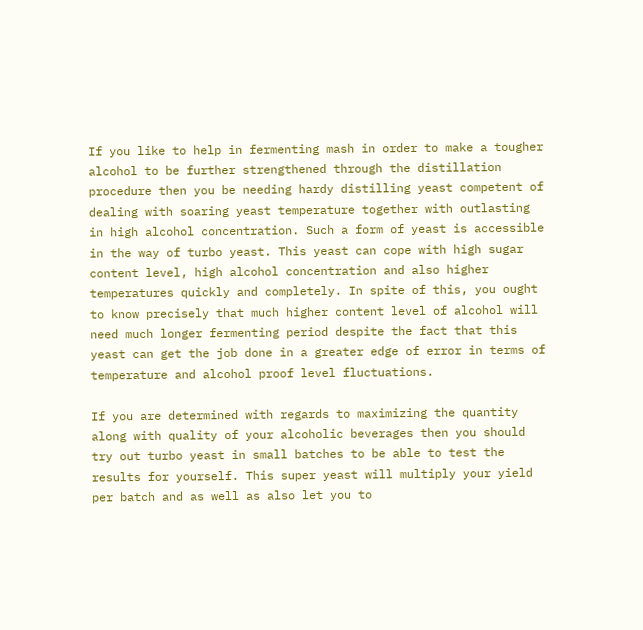If you like to help in fermenting mash in order to make a tougher alcohol to be further strengthened through the distillation procedure then you be needing hardy distilling yeast competent of dealing with soaring yeast temperature together with outlasting in high alcohol concentration. Such a form of yeast is accessible in the way of turbo yeast. This yeast can cope with high sugar content level, high alcohol concentration and also higher temperatures quickly and completely. In spite of this, you ought to know precisely that much higher content level of alcohol will need much longer fermenting period despite the fact that this yeast can get the job done in a greater edge of error in terms of temperature and alcohol proof level fluctuations.

If you are determined with regards to maximizing the quantity along with quality of your alcoholic beverages then you should try out turbo yeast in small batches to be able to test the results for yourself. This super yeast will multiply your yield per batch and as well as also let you to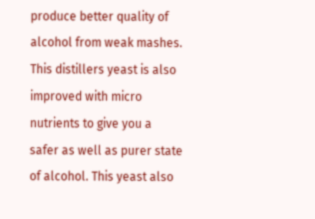produce better quality of alcohol from weak mashes. This distillers yeast is also improved with micro nutrients to give you a safer as well as purer state of alcohol. This yeast also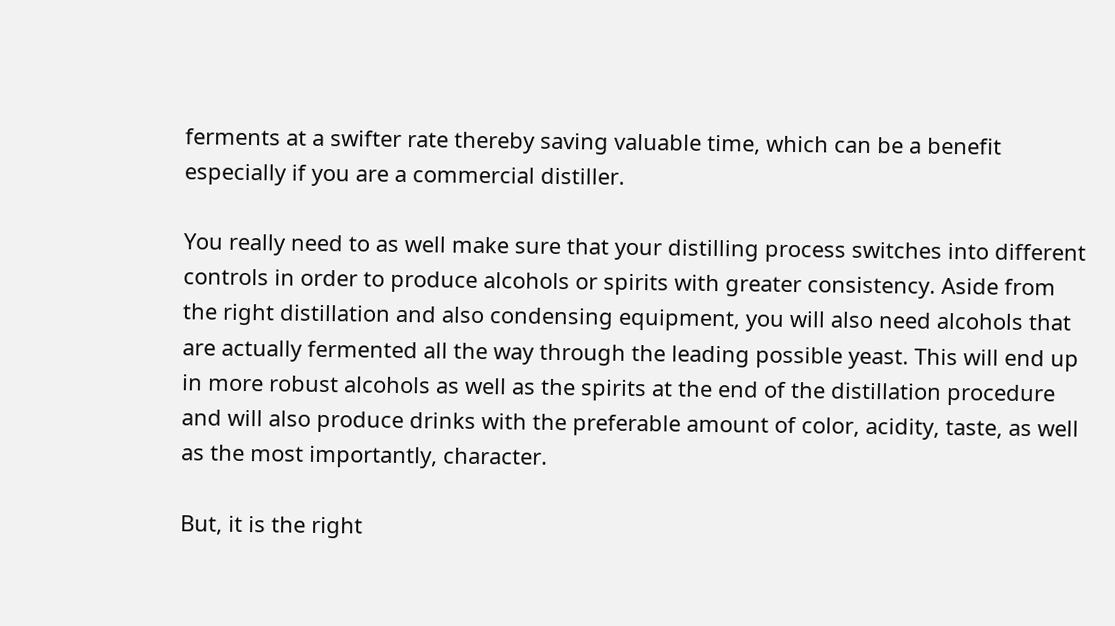ferments at a swifter rate thereby saving valuable time, which can be a benefit especially if you are a commercial distiller.

You really need to as well make sure that your distilling process switches into different controls in order to produce alcohols or spirits with greater consistency. Aside from the right distillation and also condensing equipment, you will also need alcohols that are actually fermented all the way through the leading possible yeast. This will end up in more robust alcohols as well as the spirits at the end of the distillation procedure and will also produce drinks with the preferable amount of color, acidity, taste, as well as the most importantly, character.

But, it is the right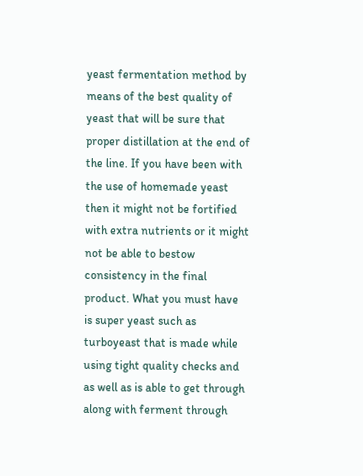yeast fermentation method by means of the best quality of yeast that will be sure that proper distillation at the end of the line. If you have been with the use of homemade yeast then it might not be fortified with extra nutrients or it might not be able to bestow consistency in the final product. What you must have is super yeast such as turboyeast that is made while using tight quality checks and as well as is able to get through along with ferment through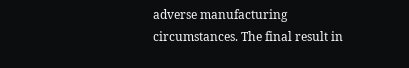adverse manufacturing circumstances. The final result in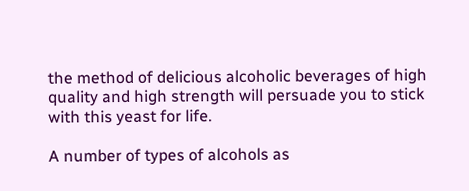the method of delicious alcoholic beverages of high quality and high strength will persuade you to stick with this yeast for life.

A number of types of alcohols as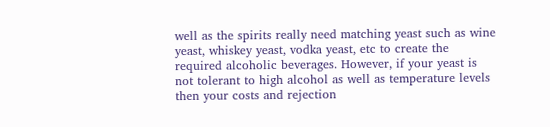well as the spirits really need matching yeast such as wine yeast, whiskey yeast, vodka yeast, etc to create the required alcoholic beverages. However, if your yeast is not tolerant to high alcohol as well as temperature levels then your costs and rejection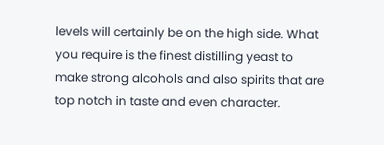levels will certainly be on the high side. What you require is the finest distilling yeast to make strong alcohols and also spirits that are top notch in taste and even character.